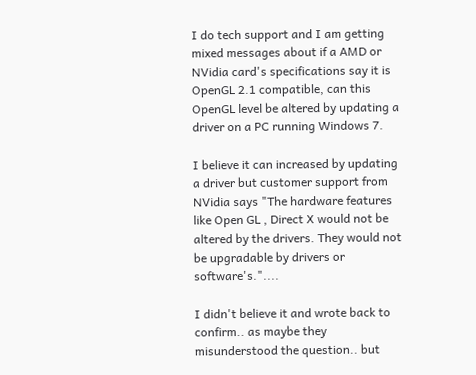I do tech support and I am getting mixed messages about if a AMD or NVidia card's specifications say it is OpenGL 2.1 compatible, can this OpenGL level be altered by updating a driver on a PC running Windows 7.

I believe it can increased by updating a driver but customer support from NVidia says "The hardware features like Open GL , Direct X would not be altered by the drivers. They would not be upgradable by drivers or software's."....

I didn't believe it and wrote back to confirm.. as maybe they misunderstood the question.. but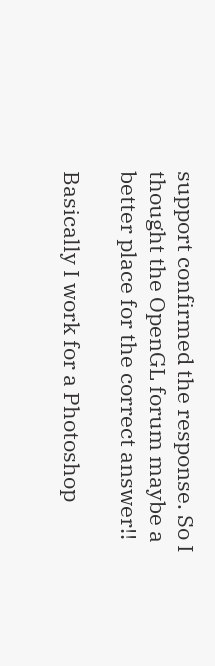support confirmed the response. So I thought the OpenGL forum maybe a better place for the correct answer!!

Basically I work for a Photoshop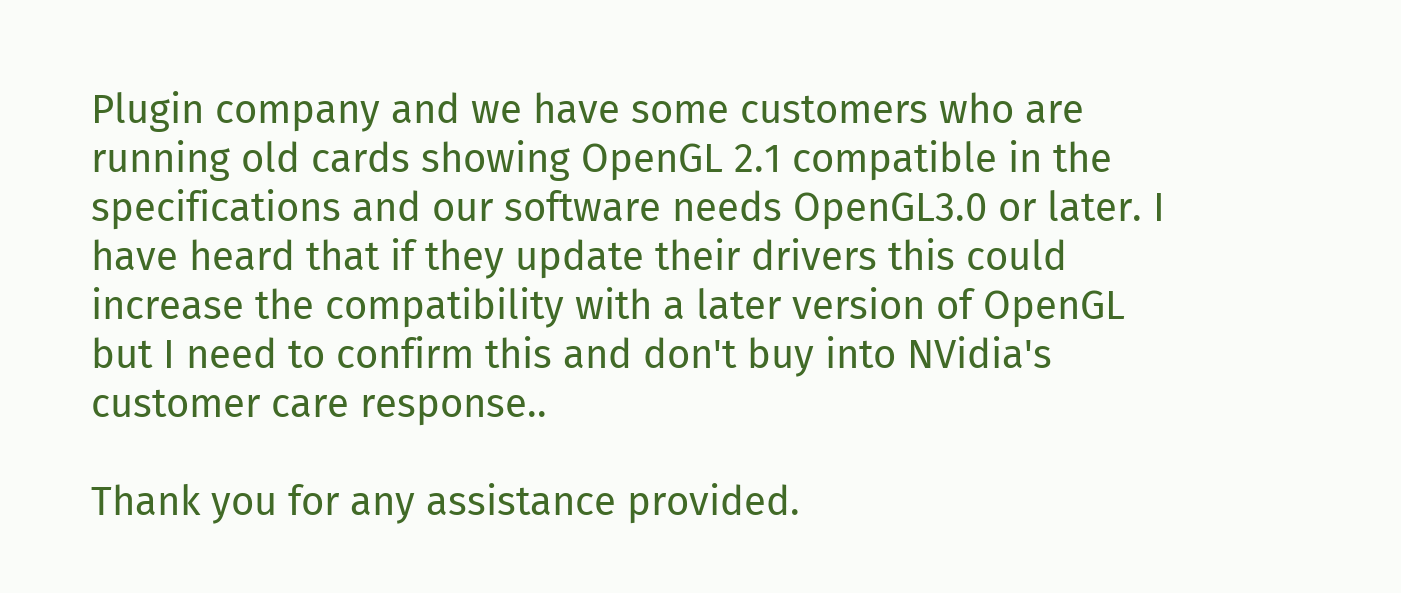Plugin company and we have some customers who are running old cards showing OpenGL 2.1 compatible in the specifications and our software needs OpenGL3.0 or later. I have heard that if they update their drivers this could increase the compatibility with a later version of OpenGL but I need to confirm this and don't buy into NVidia's customer care response..

Thank you for any assistance provided.